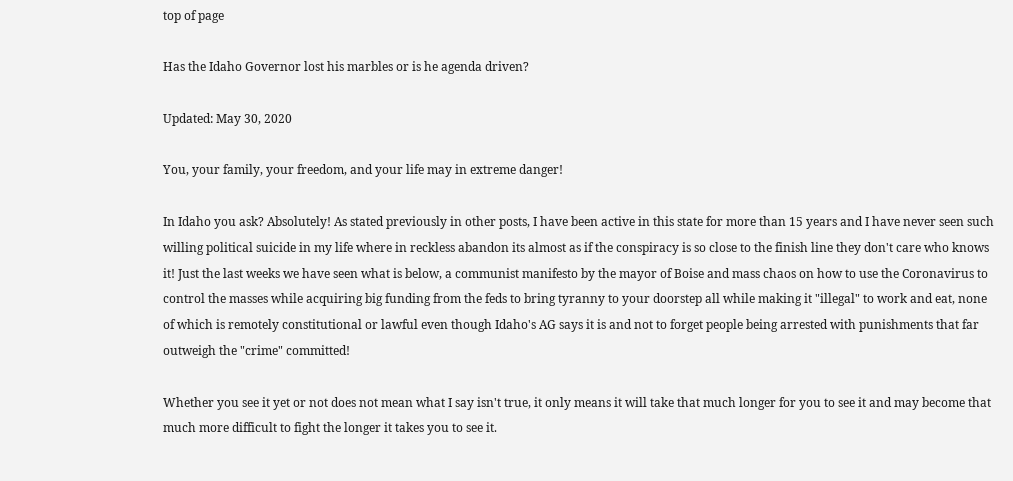top of page

Has the Idaho Governor lost his marbles or is he agenda driven?

Updated: May 30, 2020

You, your family, your freedom, and your life may in extreme danger!

In Idaho you ask? Absolutely! As stated previously in other posts, I have been active in this state for more than 15 years and I have never seen such willing political suicide in my life where in reckless abandon its almost as if the conspiracy is so close to the finish line they don't care who knows it! Just the last weeks we have seen what is below, a communist manifesto by the mayor of Boise and mass chaos on how to use the Coronavirus to control the masses while acquiring big funding from the feds to bring tyranny to your doorstep all while making it "illegal" to work and eat, none of which is remotely constitutional or lawful even though Idaho's AG says it is and not to forget people being arrested with punishments that far outweigh the "crime" committed!

Whether you see it yet or not does not mean what I say isn't true, it only means it will take that much longer for you to see it and may become that much more difficult to fight the longer it takes you to see it.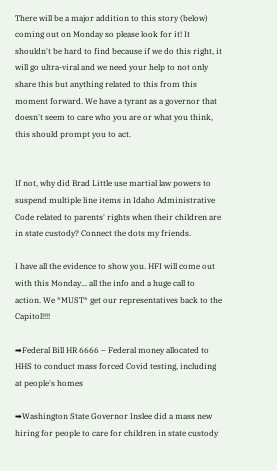There will be a major addition to this story (below) coming out on Monday so please look for it! It shouldn't be hard to find because if we do this right, it will go ultra-viral and we need your help to not only share this but anything related to this from this moment forward. We have a tyrant as a governor that doesn't seem to care who you are or what you think, this should prompt you to act.


If not, why did Brad Little use martial law powers to suspend multiple line items in Idaho Administrative Code related to parents' rights when their children are in state custody? Connect the dots my friends.

I have all the evidence to show you. HFI will come out with this Monday... all the info and a huge call to action. We *MUST* get our representatives back to the Capitol!!!!

➡Federal Bill HR 6666 – Federal money allocated to HHS to conduct mass forced Covid testing, including at people's homes

➡Washington State Governor Inslee did a mass new hiring for people to care for children in state custody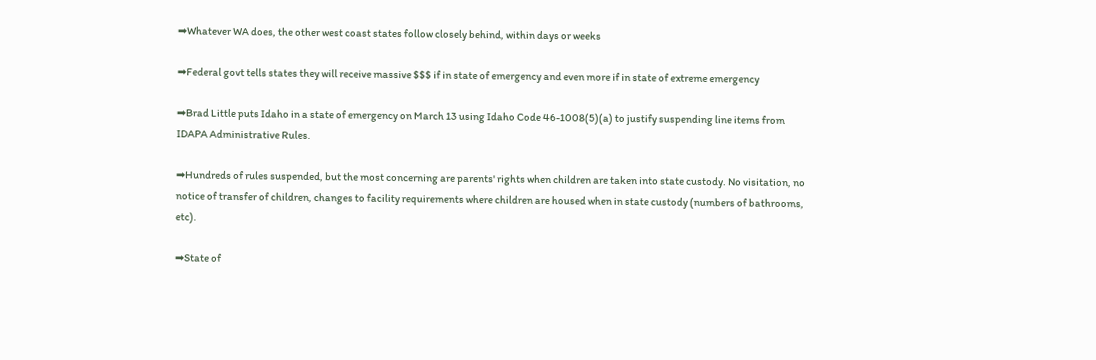➡Whatever WA does, the other west coast states follow closely behind, within days or weeks

➡Federal govt tells states they will receive massive $$$ if in state of emergency and even more if in state of extreme emergency

➡Brad Little puts Idaho in a state of emergency on March 13 using Idaho Code 46-1008(5)(a) to justify suspending line items from IDAPA Administrative Rules.

➡Hundreds of rules suspended, but the most concerning are parents' rights when children are taken into state custody. No visitation, no notice of transfer of children, changes to facility requirements where children are housed when in state custody (numbers of bathrooms, etc).

➡State of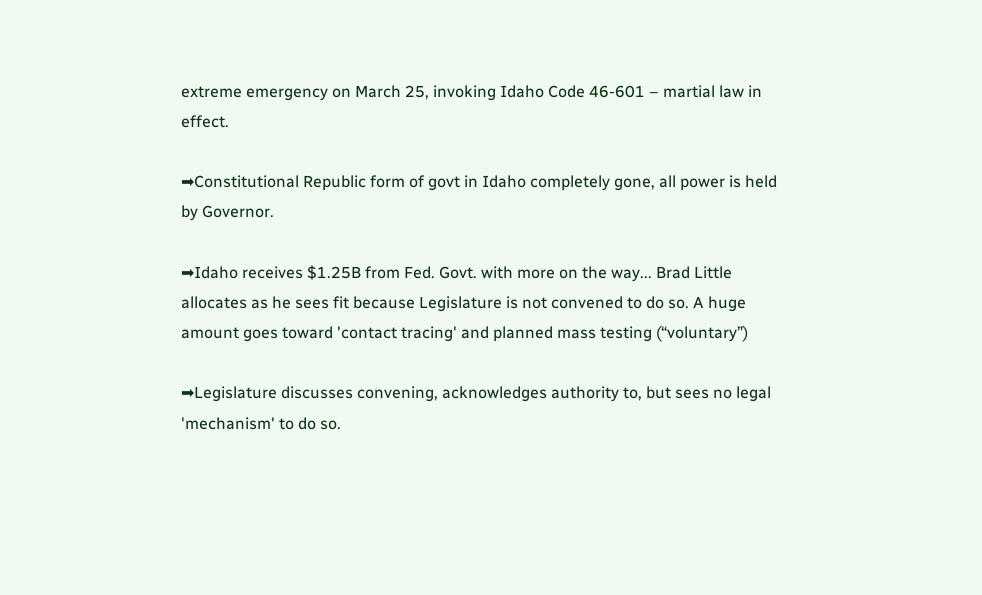extreme emergency on March 25, invoking Idaho Code 46-601 – martial law in effect.

➡Constitutional Republic form of govt in Idaho completely gone, all power is held by Governor.

➡Idaho receives $1.25B from Fed. Govt. with more on the way... Brad Little allocates as he sees fit because Legislature is not convened to do so. A huge amount goes toward 'contact tracing' and planned mass testing (“voluntary”)

➡Legislature discusses convening, acknowledges authority to, but sees no legal 'mechanism' to do so.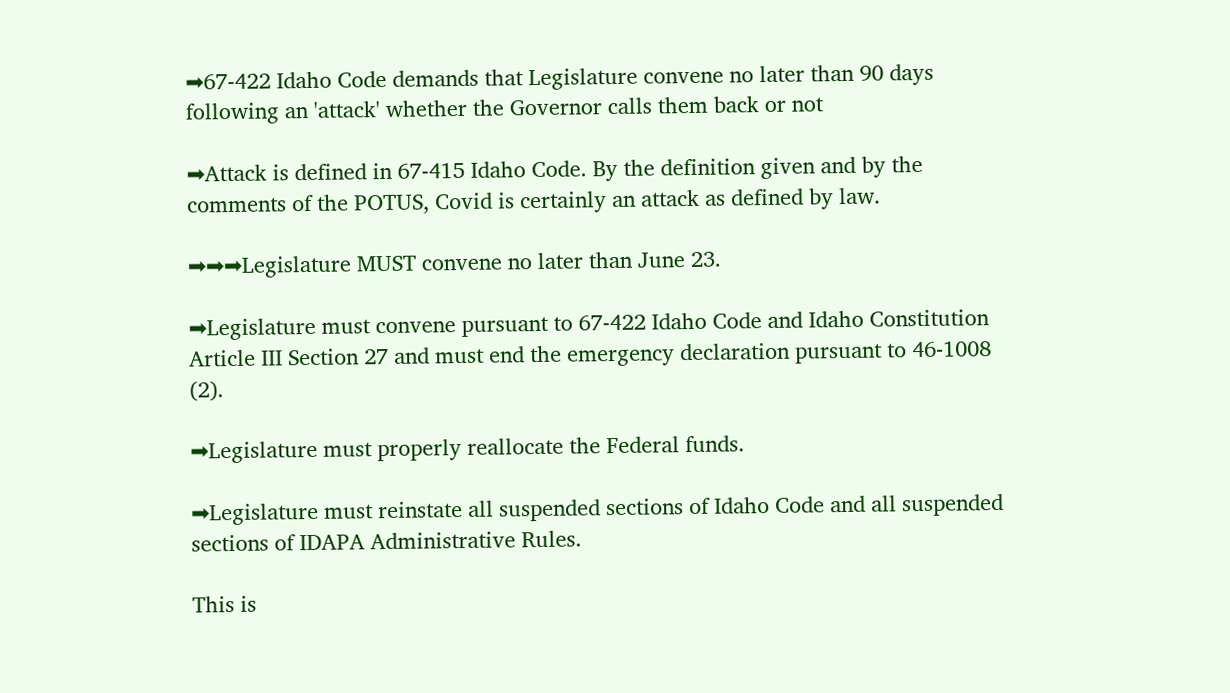➡67-422 Idaho Code demands that Legislature convene no later than 90 days following an 'attack' whether the Governor calls them back or not

➡Attack is defined in 67-415 Idaho Code. By the definition given and by the comments of the POTUS, Covid is certainly an attack as defined by law.

➡➡➡Legislature MUST convene no later than June 23.

➡Legislature must convene pursuant to 67-422 Idaho Code and Idaho Constitution Article III Section 27 and must end the emergency declaration pursuant to 46-1008 (2).

➡Legislature must properly reallocate the Federal funds.

➡Legislature must reinstate all suspended sections of Idaho Code and all suspended sections of IDAPA Administrative Rules.

This is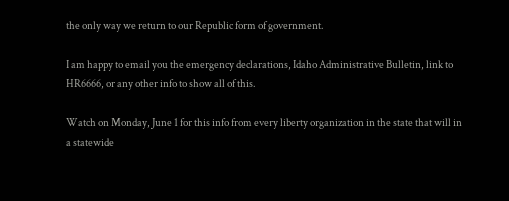the only way we return to our Republic form of government.

I am happy to email you the emergency declarations, Idaho Administrative Bulletin, link to HR6666, or any other info to show all of this.

Watch on Monday, June 1 for this info from every liberty organization in the state that will in a statewide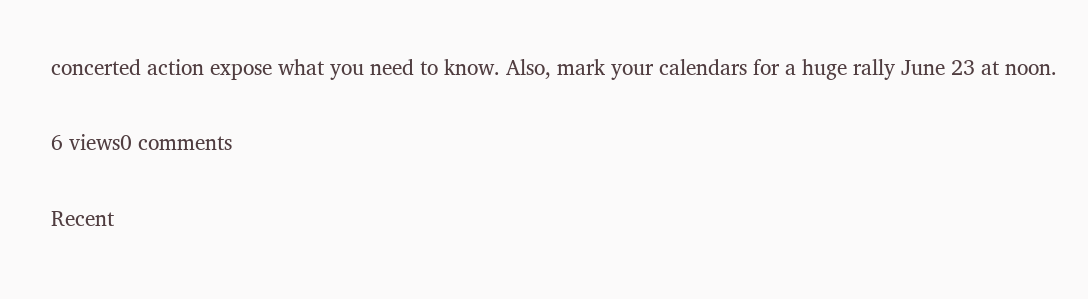concerted action expose what you need to know. Also, mark your calendars for a huge rally June 23 at noon.

6 views0 comments

Recent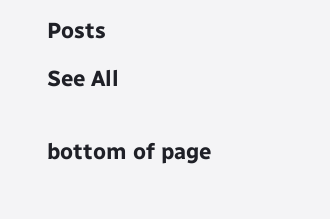Posts

See All


bottom of page